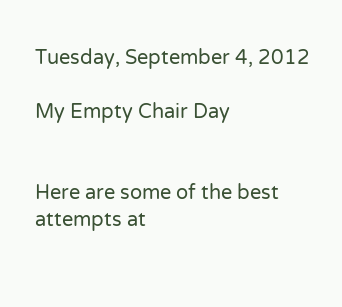Tuesday, September 4, 2012

My Empty Chair Day


Here are some of the best attempts at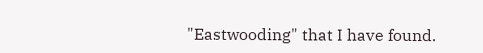"Eastwooding" that I have found.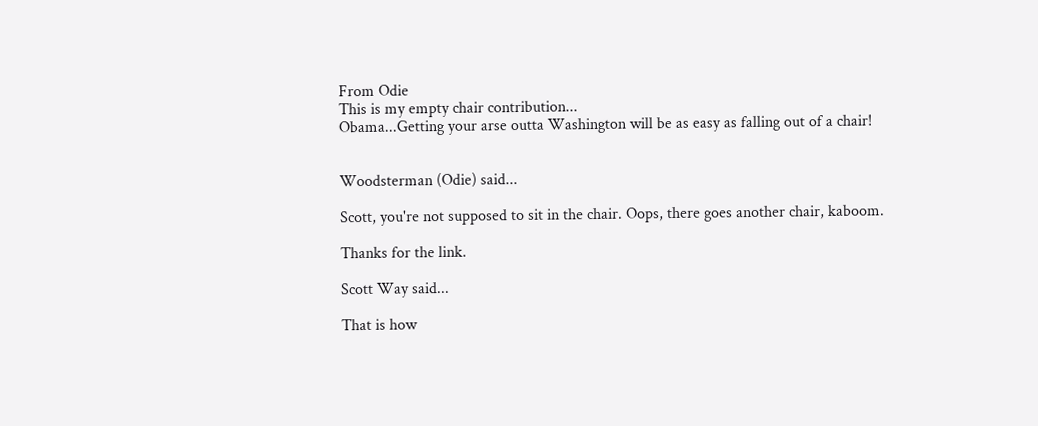From Odie
This is my empty chair contribution...
Obama...Getting your arse outta Washington will be as easy as falling out of a chair!


Woodsterman (Odie) said...

Scott, you're not supposed to sit in the chair. Oops, there goes another chair, kaboom.

Thanks for the link.

Scott Way said...

That is how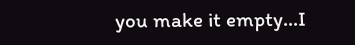you make it empty...I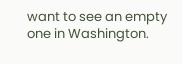want to see an empty one in Washington.